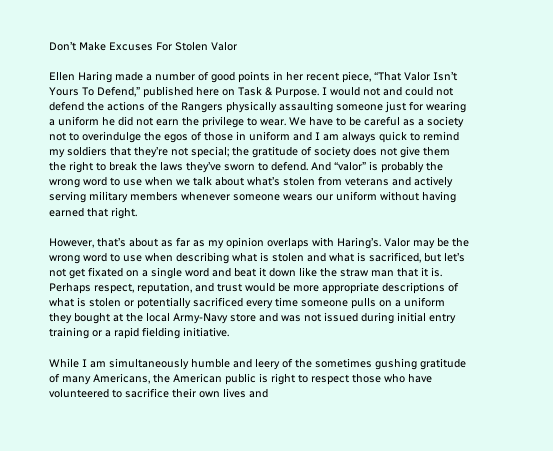Don’t Make Excuses For Stolen Valor

Ellen Haring made a number of good points in her recent piece, “That Valor Isn’t Yours To Defend,” published here on Task & Purpose. I would not and could not defend the actions of the Rangers physically assaulting someone just for wearing a uniform he did not earn the privilege to wear. We have to be careful as a society not to overindulge the egos of those in uniform and I am always quick to remind my soldiers that they’re not special; the gratitude of society does not give them the right to break the laws they’ve sworn to defend. And “valor” is probably the wrong word to use when we talk about what’s stolen from veterans and actively serving military members whenever someone wears our uniform without having earned that right.

However, that’s about as far as my opinion overlaps with Haring’s. Valor may be the wrong word to use when describing what is stolen and what is sacrificed, but let’s not get fixated on a single word and beat it down like the straw man that it is. Perhaps respect, reputation, and trust would be more appropriate descriptions of what is stolen or potentially sacrificed every time someone pulls on a uniform they bought at the local Army-Navy store and was not issued during initial entry training or a rapid fielding initiative.

While I am simultaneously humble and leery of the sometimes gushing gratitude of many Americans, the American public is right to respect those who have volunteered to sacrifice their own lives and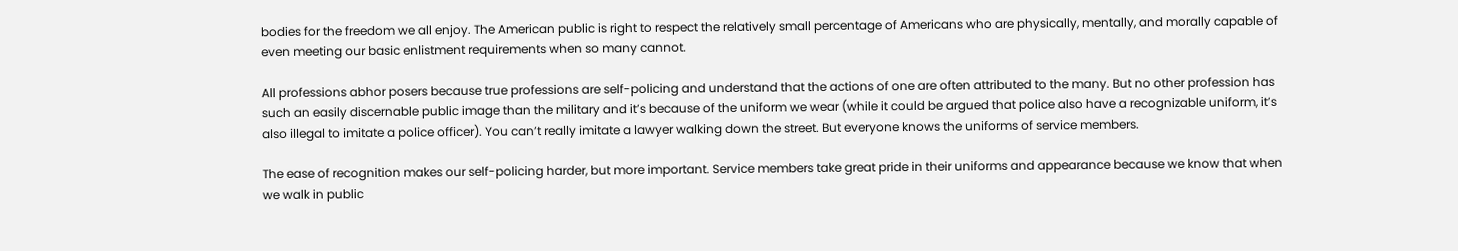bodies for the freedom we all enjoy. The American public is right to respect the relatively small percentage of Americans who are physically, mentally, and morally capable of even meeting our basic enlistment requirements when so many cannot.

All professions abhor posers because true professions are self-policing and understand that the actions of one are often attributed to the many. But no other profession has such an easily discernable public image than the military and it’s because of the uniform we wear (while it could be argued that police also have a recognizable uniform, it’s also illegal to imitate a police officer). You can’t really imitate a lawyer walking down the street. But everyone knows the uniforms of service members.

The ease of recognition makes our self-policing harder, but more important. Service members take great pride in their uniforms and appearance because we know that when we walk in public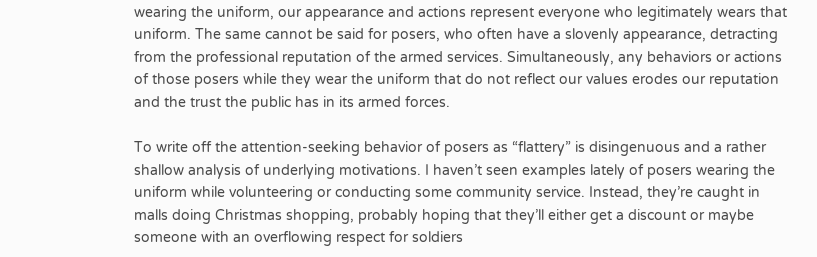wearing the uniform, our appearance and actions represent everyone who legitimately wears that uniform. The same cannot be said for posers, who often have a slovenly appearance, detracting from the professional reputation of the armed services. Simultaneously, any behaviors or actions of those posers while they wear the uniform that do not reflect our values erodes our reputation and the trust the public has in its armed forces.

To write off the attention-seeking behavior of posers as “flattery” is disingenuous and a rather shallow analysis of underlying motivations. I haven’t seen examples lately of posers wearing the uniform while volunteering or conducting some community service. Instead, they’re caught in malls doing Christmas shopping, probably hoping that they’ll either get a discount or maybe someone with an overflowing respect for soldiers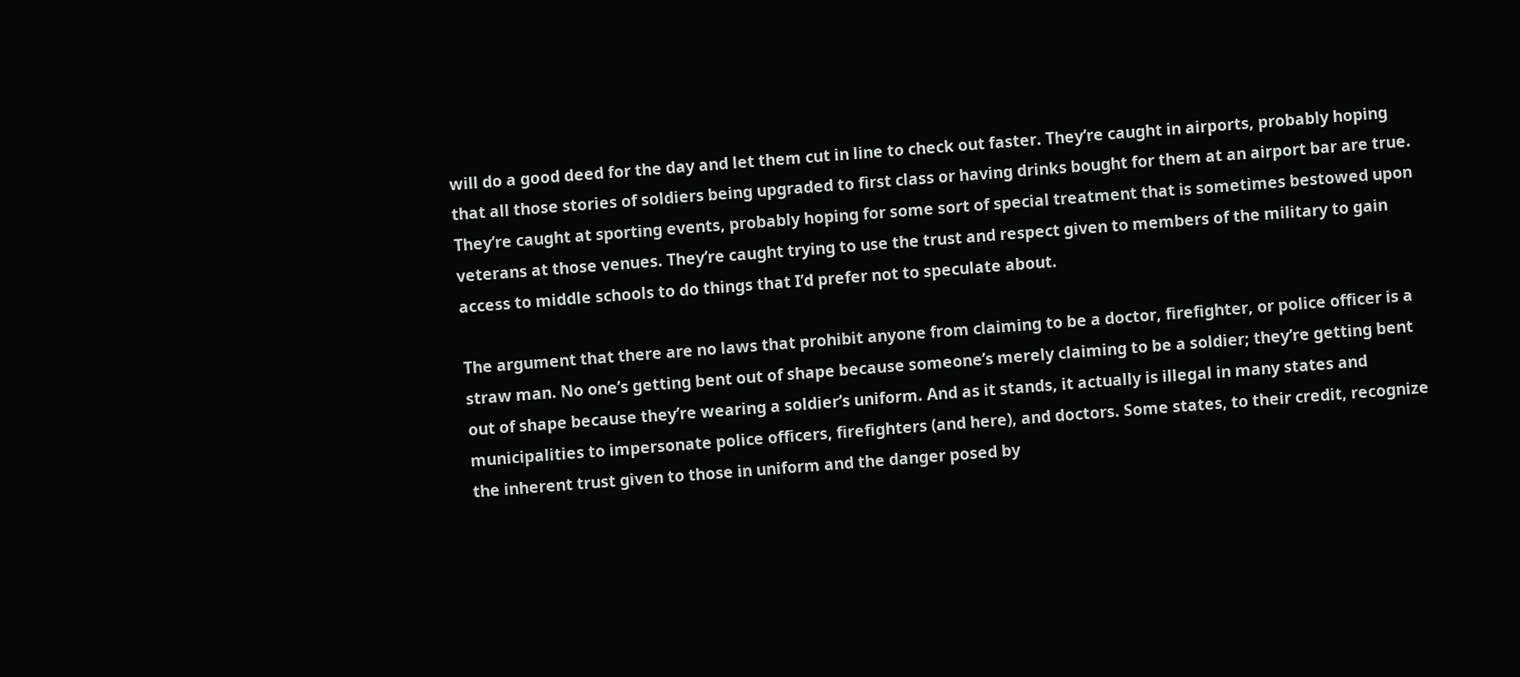will do a good deed for the day and let them cut in line to check out faster. They’re caught in airports, probably hoping that all those stories of soldiers being upgraded to first class or having drinks bought for them at an airport bar are true. They’re caught at sporting events, probably hoping for some sort of special treatment that is sometimes bestowed upon veterans at those venues. They’re caught trying to use the trust and respect given to members of the military to gain access to middle schools to do things that I’d prefer not to speculate about.

The argument that there are no laws that prohibit anyone from claiming to be a doctor, firefighter, or police officer is a straw man. No one’s getting bent out of shape because someone’s merely claiming to be a soldier; they’re getting bent out of shape because they’re wearing a soldier’s uniform. And as it stands, it actually is illegal in many states and municipalities to impersonate police officers, firefighters (and here), and doctors. Some states, to their credit, recognize the inherent trust given to those in uniform and the danger posed by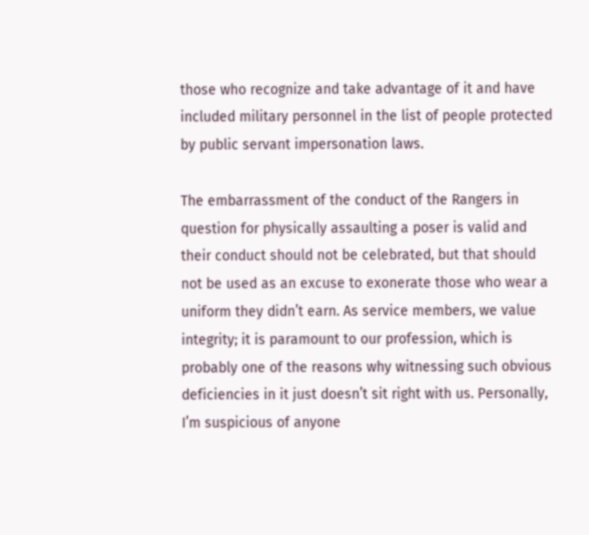those who recognize and take advantage of it and have included military personnel in the list of people protected by public servant impersonation laws.

The embarrassment of the conduct of the Rangers in question for physically assaulting a poser is valid and their conduct should not be celebrated, but that should not be used as an excuse to exonerate those who wear a uniform they didn’t earn. As service members, we value integrity; it is paramount to our profession, which is probably one of the reasons why witnessing such obvious deficiencies in it just doesn’t sit right with us. Personally, I’m suspicious of anyone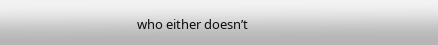who either doesn’t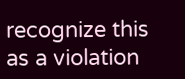recognize this as a violation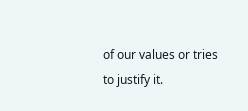of our values or tries to justify it.